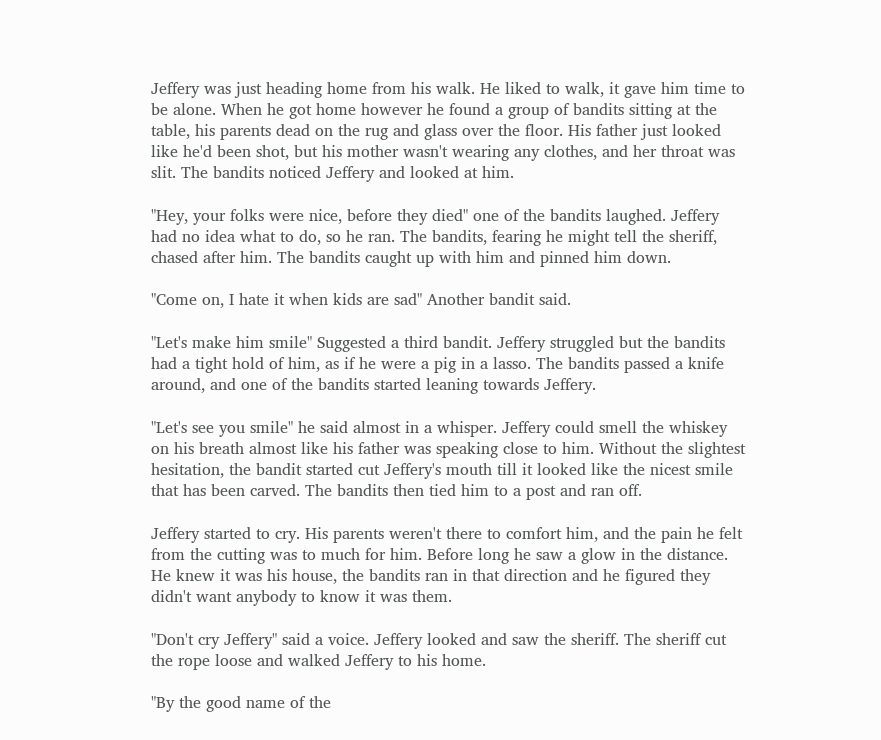Jeffery was just heading home from his walk. He liked to walk, it gave him time to be alone. When he got home however he found a group of bandits sitting at the table, his parents dead on the rug and glass over the floor. His father just looked like he'd been shot, but his mother wasn't wearing any clothes, and her throat was slit. The bandits noticed Jeffery and looked at him.

"Hey, your folks were nice, before they died" one of the bandits laughed. Jeffery had no idea what to do, so he ran. The bandits, fearing he might tell the sheriff, chased after him. The bandits caught up with him and pinned him down.

"Come on, I hate it when kids are sad" Another bandit said.

"Let's make him smile" Suggested a third bandit. Jeffery struggled but the bandits had a tight hold of him, as if he were a pig in a lasso. The bandits passed a knife around, and one of the bandits started leaning towards Jeffery.

"Let's see you smile" he said almost in a whisper. Jeffery could smell the whiskey on his breath almost like his father was speaking close to him. Without the slightest hesitation, the bandit started cut Jeffery's mouth till it looked like the nicest smile that has been carved. The bandits then tied him to a post and ran off.

Jeffery started to cry. His parents weren't there to comfort him, and the pain he felt from the cutting was to much for him. Before long he saw a glow in the distance. He knew it was his house, the bandits ran in that direction and he figured they didn't want anybody to know it was them.

"Don't cry Jeffery" said a voice. Jeffery looked and saw the sheriff. The sheriff cut the rope loose and walked Jeffery to his home.

"By the good name of the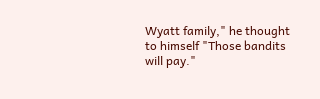Wyatt family," he thought to himself "Those bandits will pay."